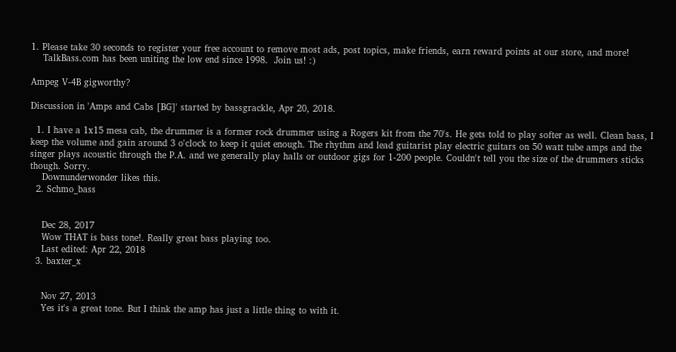1. Please take 30 seconds to register your free account to remove most ads, post topics, make friends, earn reward points at our store, and more!
    TalkBass.com has been uniting the low end since 1998.  Join us! :)

Ampeg V-4B gigworthy?

Discussion in 'Amps and Cabs [BG]' started by bassgrackle, Apr 20, 2018.

  1. I have a 1x15 mesa cab, the drummer is a former rock drummer using a Rogers kit from the 70's. He gets told to play softer as well. Clean bass, I keep the volume and gain around 3 o'clock to keep it quiet enough. The rhythm and lead guitarist play electric guitars on 50 watt tube amps and the singer plays acoustic through the P.A. and we generally play halls or outdoor gigs for 1-200 people. Couldn't tell you the size of the drummers sticks though. Sorry.
    Downunderwonder likes this.
  2. Schmo_bass


    Dec 28, 2017
    Wow THAT is bass tone!. Really great bass playing too.
    Last edited: Apr 22, 2018
  3. baxter_x


    Nov 27, 2013
    Yes it's a great tone. But I think the amp has just a little thing to with it.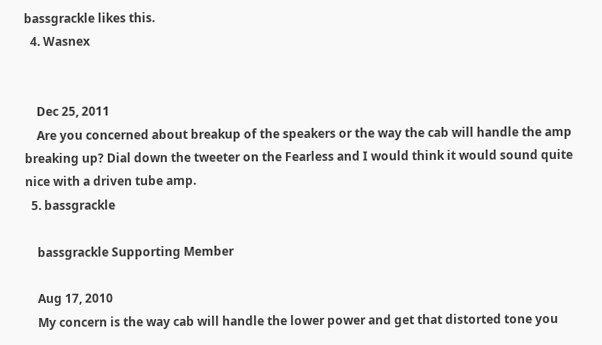bassgrackle likes this.
  4. Wasnex


    Dec 25, 2011
    Are you concerned about breakup of the speakers or the way the cab will handle the amp breaking up? Dial down the tweeter on the Fearless and I would think it would sound quite nice with a driven tube amp.
  5. bassgrackle

    bassgrackle Supporting Member

    Aug 17, 2010
    My concern is the way cab will handle the lower power and get that distorted tone you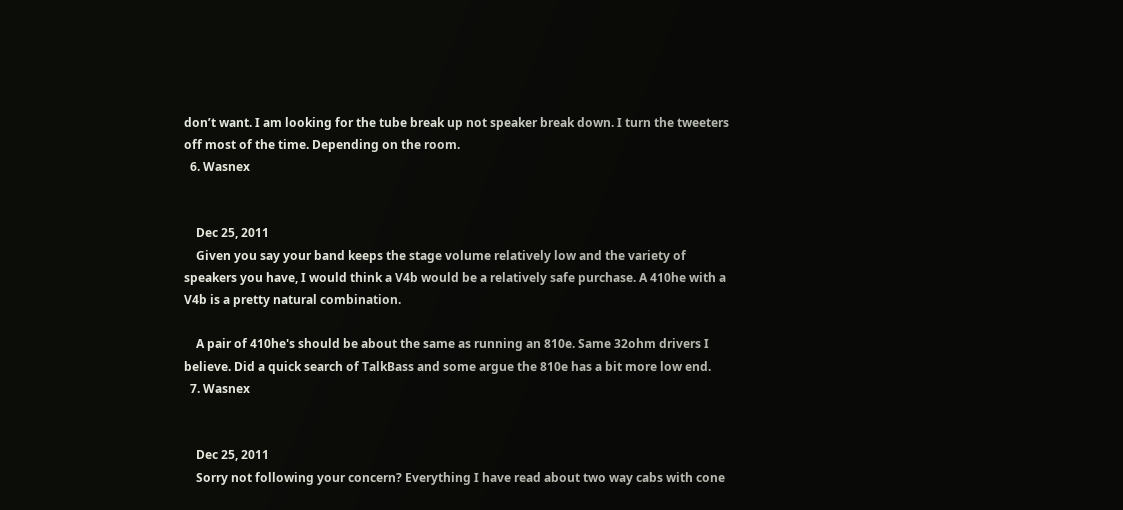don’t want. I am looking for the tube break up not speaker break down. I turn the tweeters off most of the time. Depending on the room.
  6. Wasnex


    Dec 25, 2011
    Given you say your band keeps the stage volume relatively low and the variety of speakers you have, I would think a V4b would be a relatively safe purchase. A 410he with a V4b is a pretty natural combination.

    A pair of 410he's should be about the same as running an 810e. Same 32ohm drivers I believe. Did a quick search of TalkBass and some argue the 810e has a bit more low end.
  7. Wasnex


    Dec 25, 2011
    Sorry not following your concern? Everything I have read about two way cabs with cone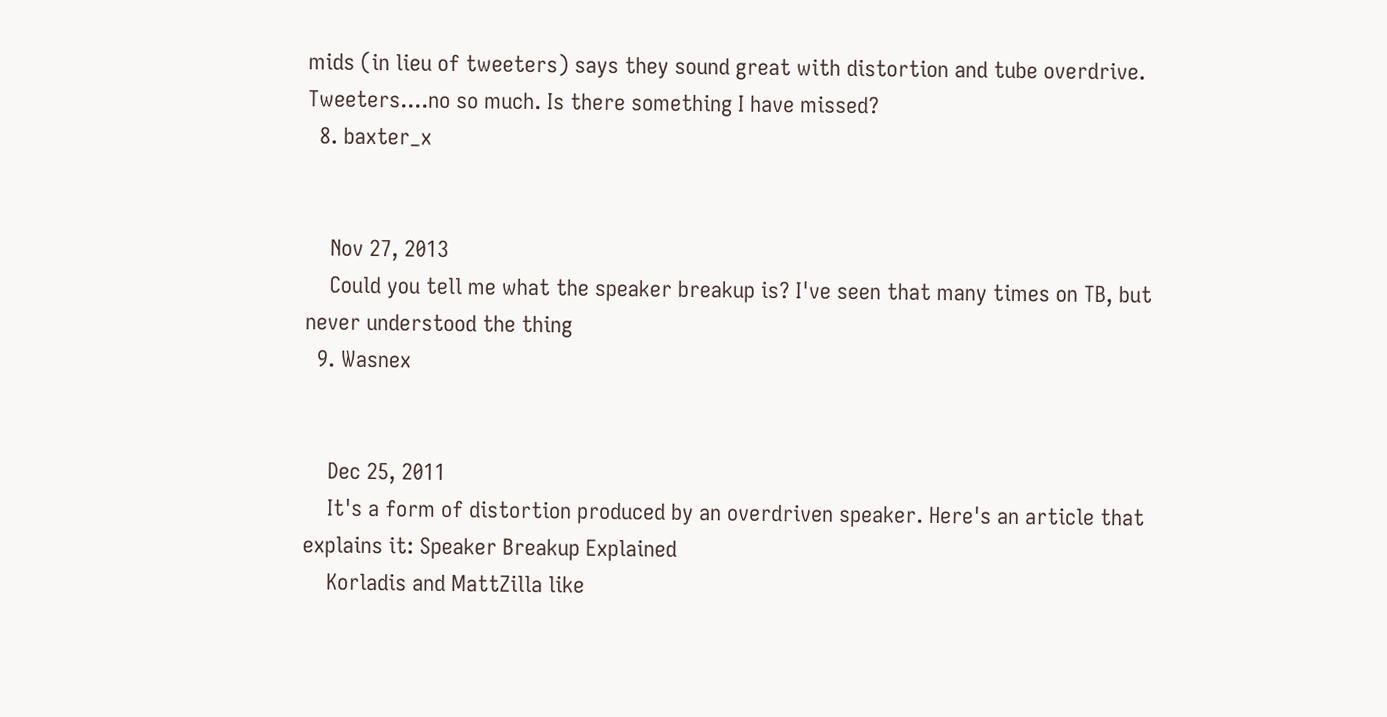mids (in lieu of tweeters) says they sound great with distortion and tube overdrive. Tweeters....no so much. Is there something I have missed?
  8. baxter_x


    Nov 27, 2013
    Could you tell me what the speaker breakup is? I've seen that many times on TB, but never understood the thing
  9. Wasnex


    Dec 25, 2011
    It's a form of distortion produced by an overdriven speaker. Here's an article that explains it: Speaker Breakup Explained
    Korladis and MattZilla like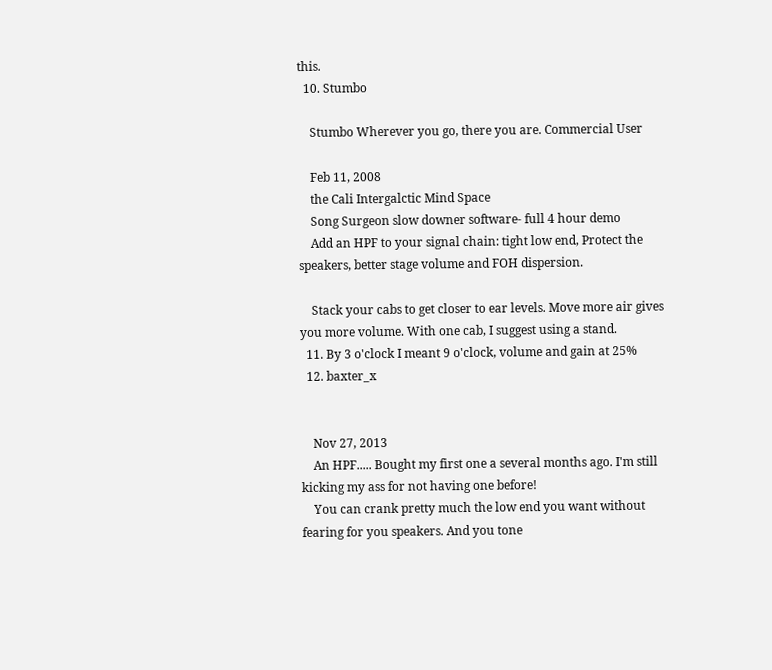this.
  10. Stumbo

    Stumbo Wherever you go, there you are. Commercial User

    Feb 11, 2008
    the Cali Intergalctic Mind Space
    Song Surgeon slow downer software- full 4 hour demo
    Add an HPF to your signal chain: tight low end, Protect the speakers, better stage volume and FOH dispersion.

    Stack your cabs to get closer to ear levels. Move more air gives you more volume. With one cab, I suggest using a stand.
  11. By 3 o'clock I meant 9 o'clock, volume and gain at 25%
  12. baxter_x


    Nov 27, 2013
    An HPF..... Bought my first one a several months ago. I'm still kicking my ass for not having one before!
    You can crank pretty much the low end you want without fearing for you speakers. And you tone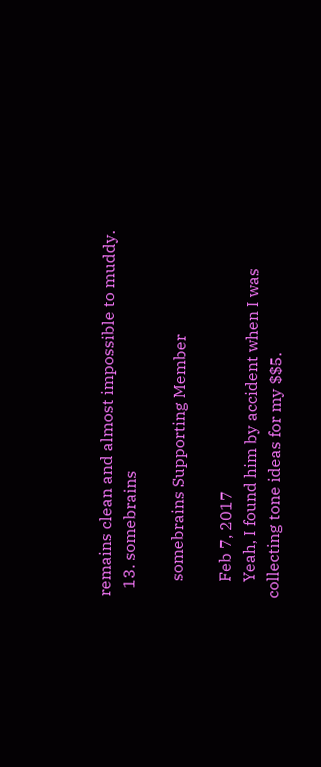remains clean and almost impossible to muddy.
  13. somebrains

    somebrains Supporting Member

    Feb 7, 2017
    Yeah, I found him by accident when I was collecting tone ideas for my $$5.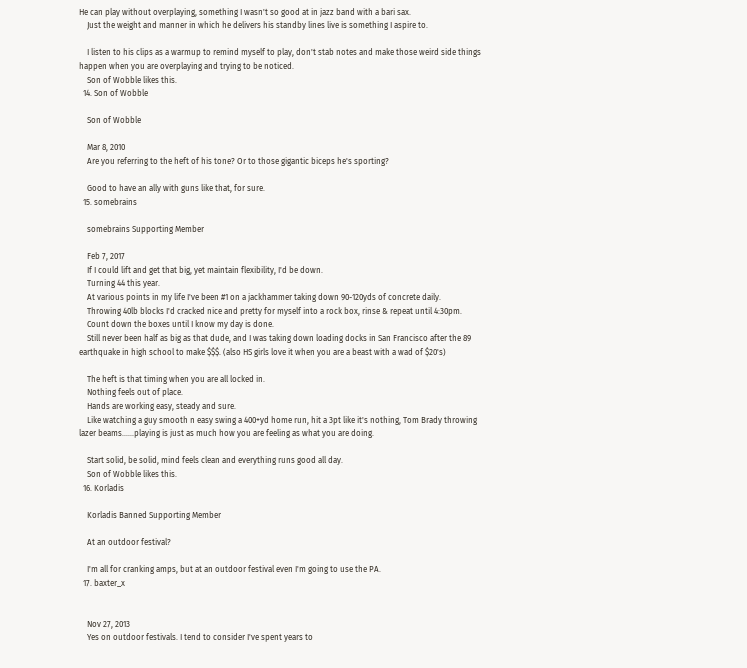He can play without overplaying, something I wasn't so good at in jazz band with a bari sax.
    Just the weight and manner in which he delivers his standby lines live is something I aspire to.

    I listen to his clips as a warmup to remind myself to play, don't stab notes and make those weird side things happen when you are overplaying and trying to be noticed.
    Son of Wobble likes this.
  14. Son of Wobble

    Son of Wobble

    Mar 8, 2010
    Are you referring to the heft of his tone? Or to those gigantic biceps he's sporting?

    Good to have an ally with guns like that, for sure.
  15. somebrains

    somebrains Supporting Member

    Feb 7, 2017
    If I could lift and get that big, yet maintain flexibility, I'd be down.
    Turning 44 this year.
    At various points in my life I've been #1 on a jackhammer taking down 90-120yds of concrete daily.
    Throwing 40lb blocks I'd cracked nice and pretty for myself into a rock box, rinse & repeat until 4:30pm.
    Count down the boxes until I know my day is done.
    Still never been half as big as that dude, and I was taking down loading docks in San Francisco after the 89 earthquake in high school to make $$$. (also HS girls love it when you are a beast with a wad of $20's)

    The heft is that timing when you are all locked in.
    Nothing feels out of place.
    Hands are working easy, steady and sure.
    Like watching a guy smooth n easy swing a 400+yd home run, hit a 3pt like it's nothing, Tom Brady throwing lazer beams......playing is just as much how you are feeling as what you are doing.

    Start solid, be solid, mind feels clean and everything runs good all day.
    Son of Wobble likes this.
  16. Korladis

    Korladis Banned Supporting Member

    At an outdoor festival?

    I'm all for cranking amps, but at an outdoor festival even I'm going to use the PA.
  17. baxter_x


    Nov 27, 2013
    Yes on outdoor festivals. I tend to consider I've spent years to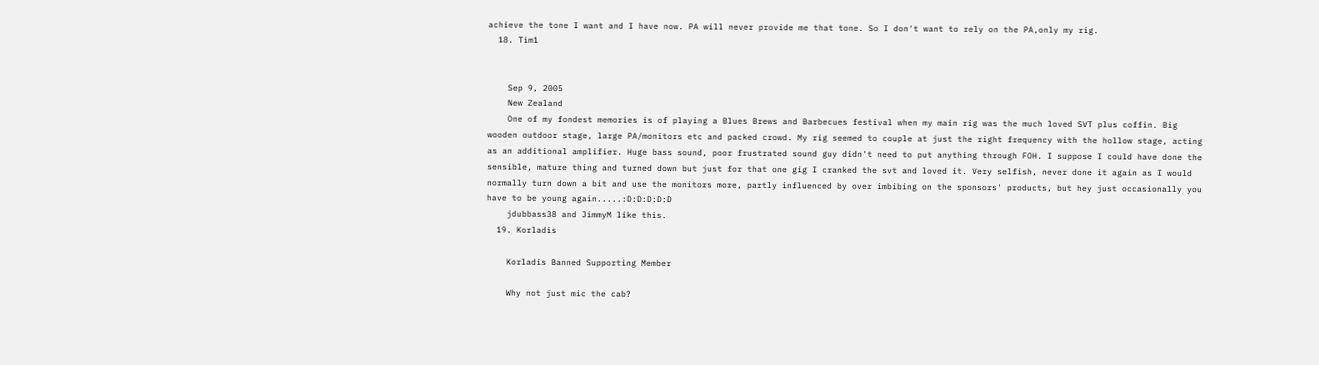achieve the tone I want and I have now. PA will never provide me that tone. So I don't want to rely on the PA,only my rig.
  18. Tim1


    Sep 9, 2005
    New Zealand
    One of my fondest memories is of playing a Blues Brews and Barbecues festival when my main rig was the much loved SVT plus coffin. Big wooden outdoor stage, large PA/monitors etc and packed crowd. My rig seemed to couple at just the right frequency with the hollow stage, acting as an additional amplifier. Huge bass sound, poor frustrated sound guy didn't need to put anything through FOH. I suppose I could have done the sensible, mature thing and turned down but just for that one gig I cranked the svt and loved it. Very selfish, never done it again as I would normally turn down a bit and use the monitors more, partly influenced by over imbibing on the sponsors' products, but hey just occasionally you have to be young again.....:D:D:D:D:D
    jdubbass38 and JimmyM like this.
  19. Korladis

    Korladis Banned Supporting Member

    Why not just mic the cab?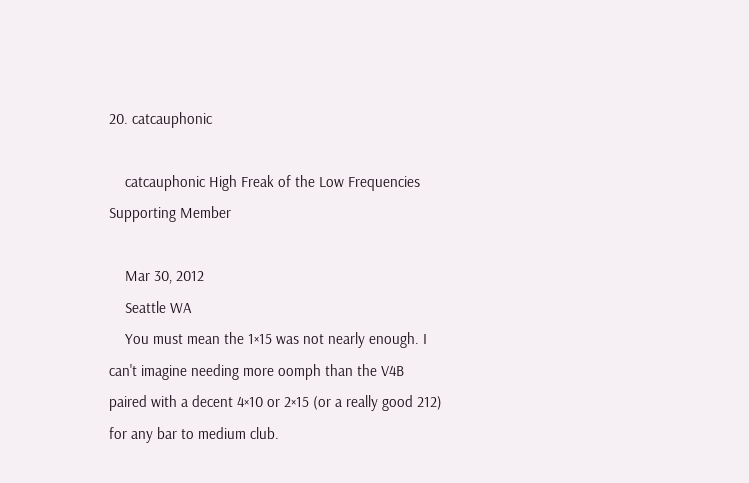20. catcauphonic

    catcauphonic High Freak of the Low Frequencies Supporting Member

    Mar 30, 2012
    Seattle WA
    You must mean the 1×15 was not nearly enough. I can't imagine needing more oomph than the V4B paired with a decent 4×10 or 2×15 (or a really good 212) for any bar to medium club.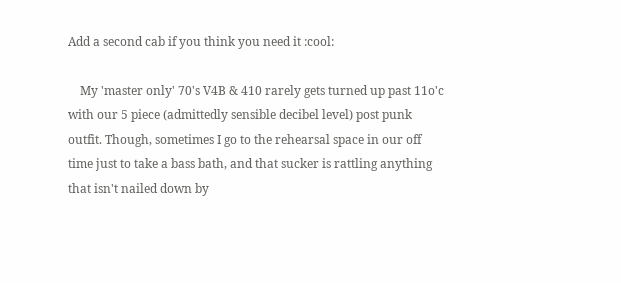Add a second cab if you think you need it :cool:

    My 'master only' 70's V4B & 410 rarely gets turned up past 11o'c with our 5 piece (admittedly sensible decibel level) post punk outfit. Though, sometimes I go to the rehearsal space in our off time just to take a bass bath, and that sucker is rattling anything that isn't nailed down by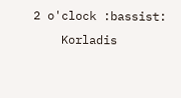2 o'clock :bassist:
    Korladis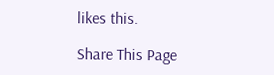likes this.

Share This Page